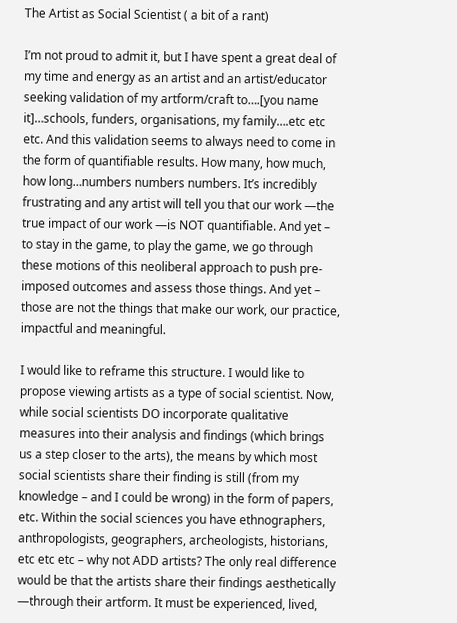The Artist as Social Scientist ( a bit of a rant)

I’m not proud to admit it, but I have spent a great deal of my time and energy as an artist and an artist/educator seeking validation of my artform/craft to….[you name it]…schools, funders, organisations, my family….etc etc etc. And this validation seems to always need to come in the form of quantifiable results. How many, how much, how long…numbers numbers numbers. It’s incredibly frustrating and any artist will tell you that our work —the true impact of our work —is NOT quantifiable. And yet – to stay in the game, to play the game, we go through these motions of this neoliberal approach to push pre-imposed outcomes and assess those things. And yet – those are not the things that make our work, our practice, impactful and meaningful.

I would like to reframe this structure. I would like to propose viewing artists as a type of social scientist. Now, while social scientists DO incorporate qualitative measures into their analysis and findings (which brings us a step closer to the arts), the means by which most social scientists share their finding is still (from my knowledge – and I could be wrong) in the form of papers, etc. Within the social sciences you have ethnographers, anthropologists, geographers, archeologists, historians, etc etc etc – why not ADD artists? The only real difference would be that the artists share their findings aesthetically —through their artform. It must be experienced, lived,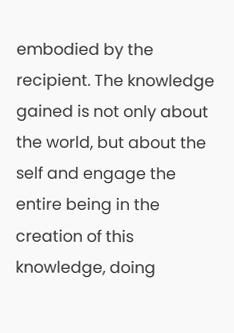embodied by the recipient. The knowledge gained is not only about the world, but about the self and engage the entire being in the creation of this knowledge, doing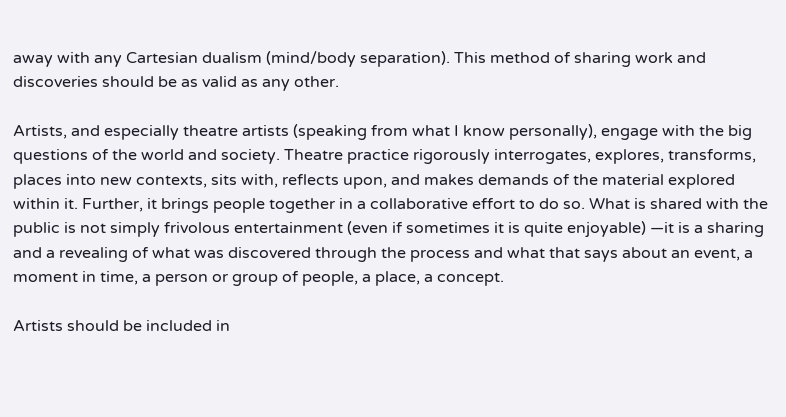away with any Cartesian dualism (mind/body separation). This method of sharing work and discoveries should be as valid as any other.

Artists, and especially theatre artists (speaking from what I know personally), engage with the big questions of the world and society. Theatre practice rigorously interrogates, explores, transforms, places into new contexts, sits with, reflects upon, and makes demands of the material explored within it. Further, it brings people together in a collaborative effort to do so. What is shared with the public is not simply frivolous entertainment (even if sometimes it is quite enjoyable) —it is a sharing and a revealing of what was discovered through the process and what that says about an event, a moment in time, a person or group of people, a place, a concept.

Artists should be included in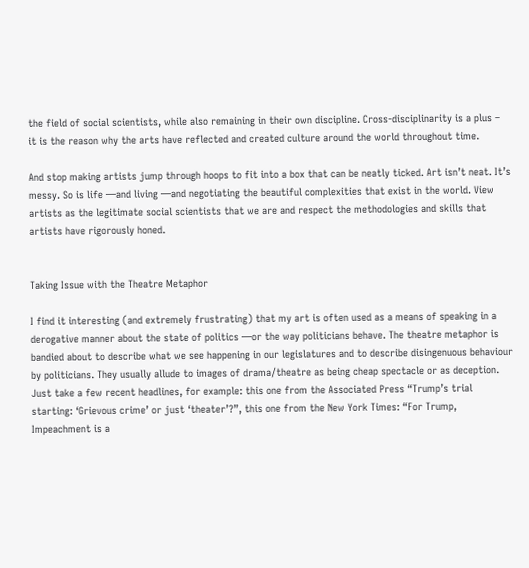the field of social scientists, while also remaining in their own discipline. Cross-disciplinarity is a plus – it is the reason why the arts have reflected and created culture around the world throughout time.

And stop making artists jump through hoops to fit into a box that can be neatly ticked. Art isn’t neat. It’s messy. So is life —and living —and negotiating the beautiful complexities that exist in the world. View artists as the legitimate social scientists that we are and respect the methodologies and skills that artists have rigorously honed.


Taking Issue with the Theatre Metaphor

I find it interesting (and extremely frustrating) that my art is often used as a means of speaking in a derogative manner about the state of politics —or the way politicians behave. The theatre metaphor is bandied about to describe what we see happening in our legislatures and to describe disingenuous behaviour by politicians. They usually allude to images of drama/theatre as being cheap spectacle or as deception. Just take a few recent headlines, for example: this one from the Associated Press “Trump’s trial starting: ‘Grievous crime’ or just ‘theater’?”, this one from the New York Times: “For Trump, Impeachment is a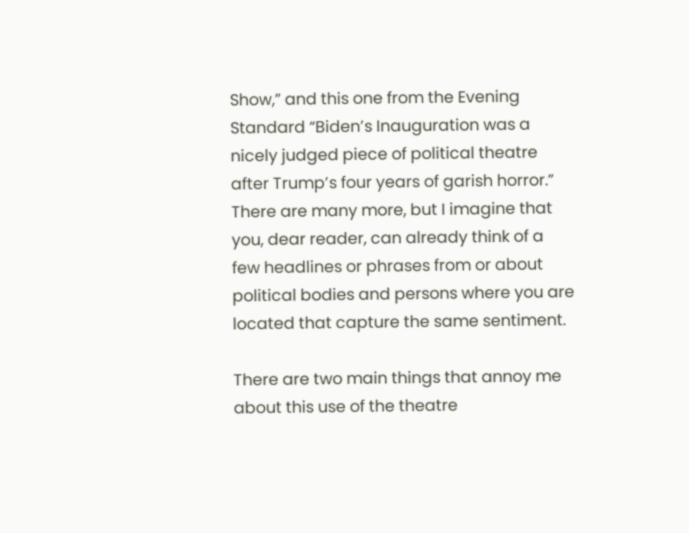Show,” and this one from the Evening Standard “Biden’s Inauguration was a nicely judged piece of political theatre after Trump’s four years of garish horror.” There are many more, but I imagine that you, dear reader, can already think of a few headlines or phrases from or about political bodies and persons where you are located that capture the same sentiment.

There are two main things that annoy me about this use of the theatre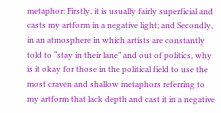metaphor: Firstly, it is usually fairly superficial and casts my artform in a negative light; and Secondly, in an atmosphere in which artists are constantly told to “stay in their lane” and out of politics, why is it okay for those in the political field to use the most craven and shallow metaphors referring to my artform that lack depth and cast it in a negative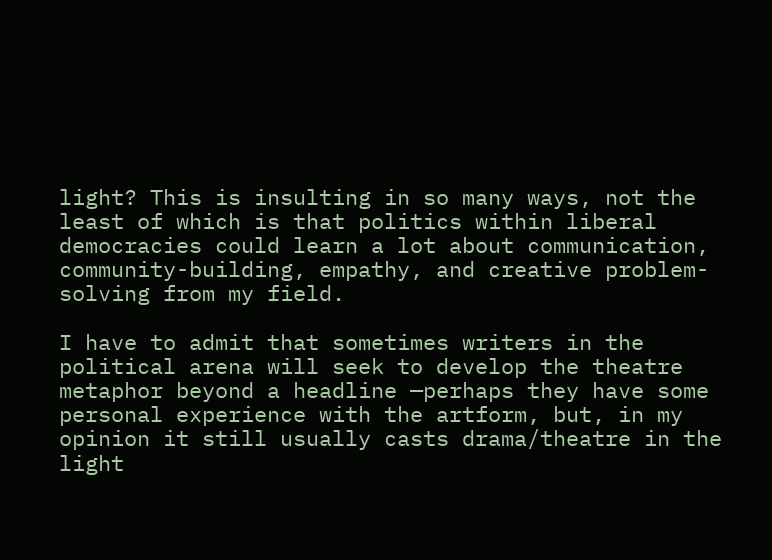light? This is insulting in so many ways, not the least of which is that politics within liberal democracies could learn a lot about communication, community-building, empathy, and creative problem-solving from my field.

I have to admit that sometimes writers in the political arena will seek to develop the theatre metaphor beyond a headline —perhaps they have some personal experience with the artform, but, in my opinion it still usually casts drama/theatre in the light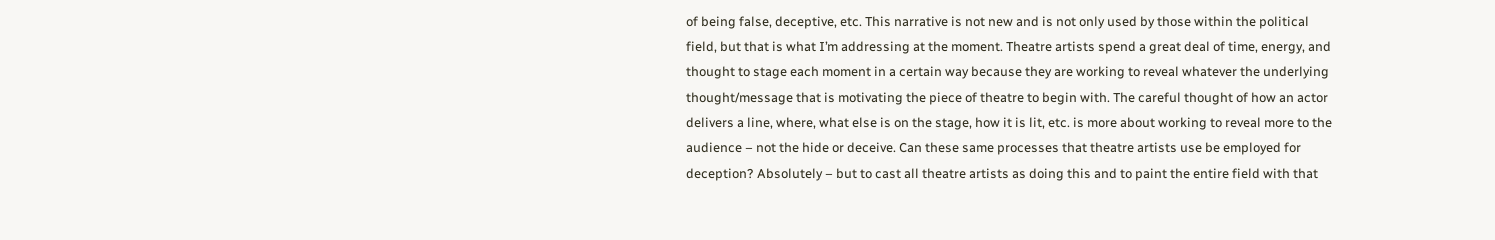of being false, deceptive, etc. This narrative is not new and is not only used by those within the political field, but that is what I’m addressing at the moment. Theatre artists spend a great deal of time, energy, and thought to stage each moment in a certain way because they are working to reveal whatever the underlying thought/message that is motivating the piece of theatre to begin with. The careful thought of how an actor delivers a line, where, what else is on the stage, how it is lit, etc. is more about working to reveal more to the audience – not the hide or deceive. Can these same processes that theatre artists use be employed for deception? Absolutely – but to cast all theatre artists as doing this and to paint the entire field with that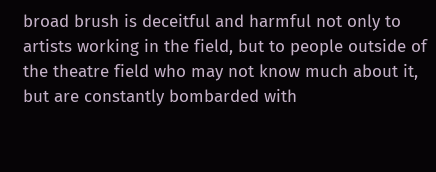broad brush is deceitful and harmful not only to artists working in the field, but to people outside of the theatre field who may not know much about it, but are constantly bombarded with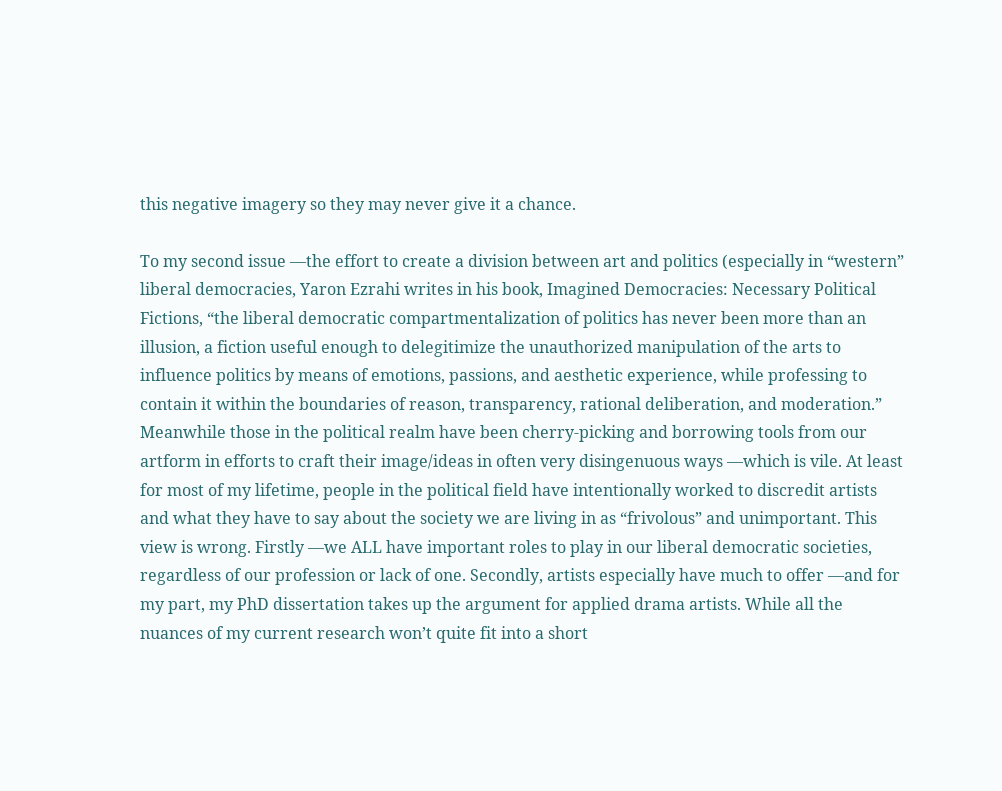this negative imagery so they may never give it a chance.

To my second issue —the effort to create a division between art and politics (especially in “western” liberal democracies, Yaron Ezrahi writes in his book, Imagined Democracies: Necessary Political Fictions, “the liberal democratic compartmentalization of politics has never been more than an illusion, a fiction useful enough to delegitimize the unauthorized manipulation of the arts to influence politics by means of emotions, passions, and aesthetic experience, while professing to contain it within the boundaries of reason, transparency, rational deliberation, and moderation.” Meanwhile those in the political realm have been cherry-picking and borrowing tools from our artform in efforts to craft their image/ideas in often very disingenuous ways —which is vile. At least for most of my lifetime, people in the political field have intentionally worked to discredit artists and what they have to say about the society we are living in as “frivolous” and unimportant. This view is wrong. Firstly —we ALL have important roles to play in our liberal democratic societies, regardless of our profession or lack of one. Secondly, artists especially have much to offer —and for my part, my PhD dissertation takes up the argument for applied drama artists. While all the nuances of my current research won’t quite fit into a short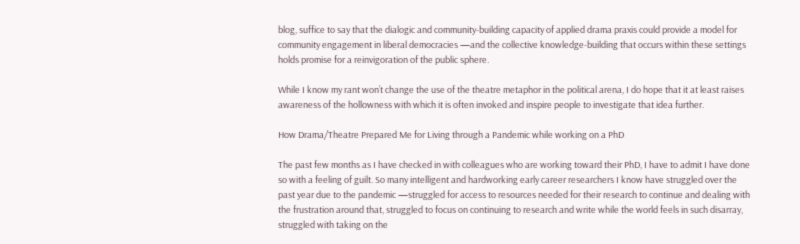blog, suffice to say that the dialogic and community-building capacity of applied drama praxis could provide a model for community engagement in liberal democracies —and the collective knowledge-building that occurs within these settings holds promise for a reinvigoration of the public sphere.

While I know my rant won’t change the use of the theatre metaphor in the political arena, I do hope that it at least raises awareness of the hollowness with which it is often invoked and inspire people to investigate that idea further.

How Drama/Theatre Prepared Me for Living through a Pandemic while working on a PhD

The past few months as I have checked in with colleagues who are working toward their PhD, I have to admit I have done so with a feeling of guilt. So many intelligent and hardworking early career researchers I know have struggled over the past year due to the pandemic —struggled for access to resources needed for their research to continue and dealing with the frustration around that, struggled to focus on continuing to research and write while the world feels in such disarray, struggled with taking on the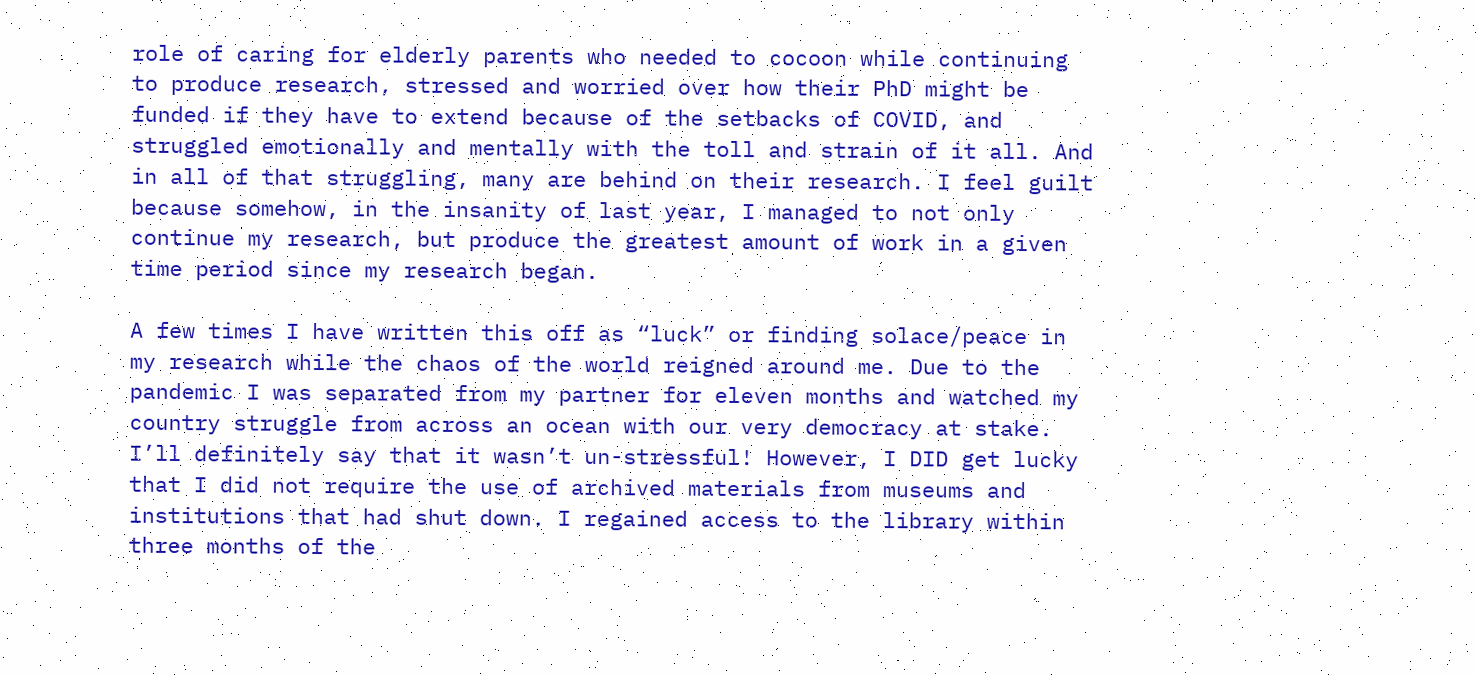role of caring for elderly parents who needed to cocoon while continuing to produce research, stressed and worried over how their PhD might be funded if they have to extend because of the setbacks of COVID, and struggled emotionally and mentally with the toll and strain of it all. And in all of that struggling, many are behind on their research. I feel guilt because somehow, in the insanity of last year, I managed to not only continue my research, but produce the greatest amount of work in a given time period since my research began.

A few times I have written this off as “luck” or finding solace/peace in my research while the chaos of the world reigned around me. Due to the pandemic I was separated from my partner for eleven months and watched my country struggle from across an ocean with our very democracy at stake. I’ll definitely say that it wasn’t un-stressful! However, I DID get lucky that I did not require the use of archived materials from museums and institutions that had shut down. I regained access to the library within three months of the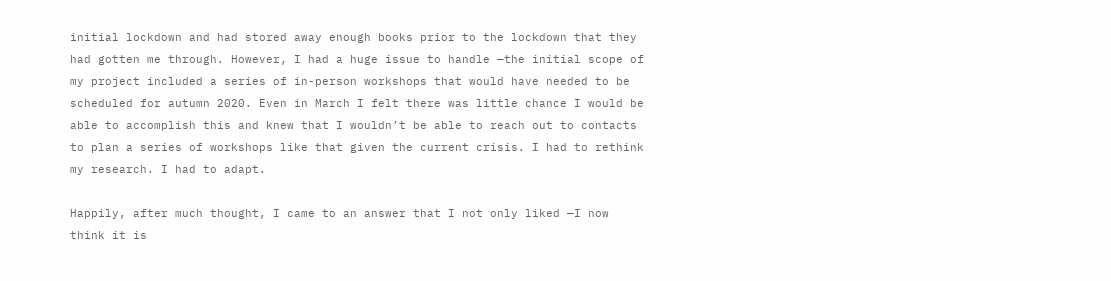initial lockdown and had stored away enough books prior to the lockdown that they had gotten me through. However, I had a huge issue to handle —the initial scope of my project included a series of in-person workshops that would have needed to be scheduled for autumn 2020. Even in March I felt there was little chance I would be able to accomplish this and knew that I wouldn’t be able to reach out to contacts to plan a series of workshops like that given the current crisis. I had to rethink my research. I had to adapt.

Happily, after much thought, I came to an answer that I not only liked —I now think it is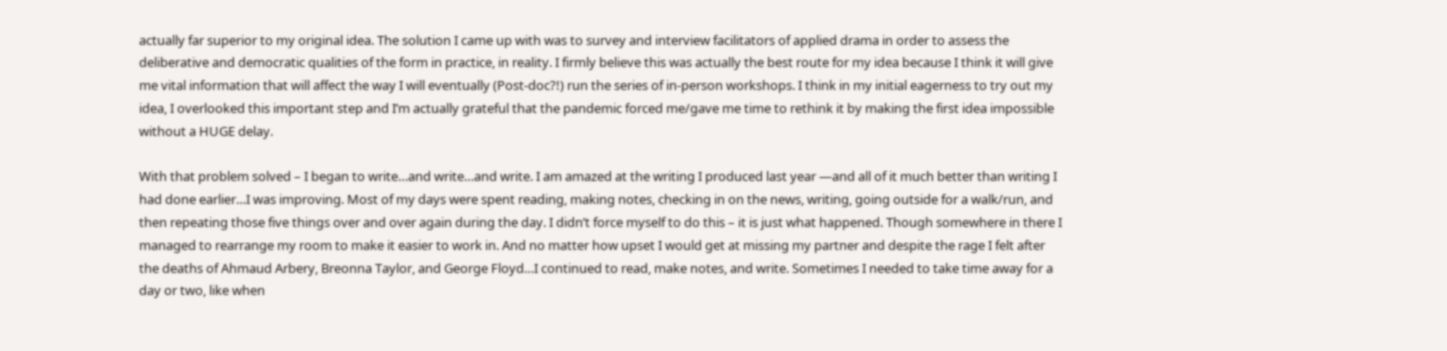actually far superior to my original idea. The solution I came up with was to survey and interview facilitators of applied drama in order to assess the deliberative and democratic qualities of the form in practice, in reality. I firmly believe this was actually the best route for my idea because I think it will give me vital information that will affect the way I will eventually (Post-doc?!) run the series of in-person workshops. I think in my initial eagerness to try out my idea, I overlooked this important step and I’m actually grateful that the pandemic forced me/gave me time to rethink it by making the first idea impossible without a HUGE delay.

With that problem solved – I began to write…and write…and write. I am amazed at the writing I produced last year —and all of it much better than writing I had done earlier…I was improving. Most of my days were spent reading, making notes, checking in on the news, writing, going outside for a walk/run, and then repeating those five things over and over again during the day. I didn’t force myself to do this – it is just what happened. Though somewhere in there I managed to rearrange my room to make it easier to work in. And no matter how upset I would get at missing my partner and despite the rage I felt after the deaths of Ahmaud Arbery, Breonna Taylor, and George Floyd…I continued to read, make notes, and write. Sometimes I needed to take time away for a day or two, like when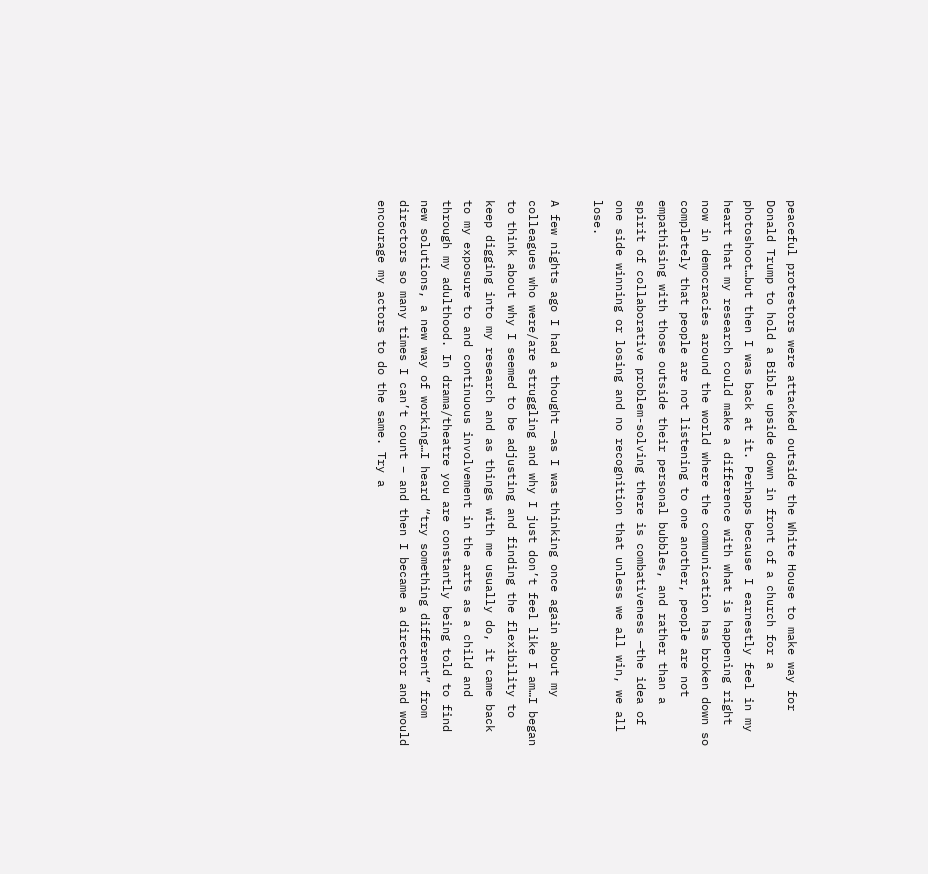peaceful protestors were attacked outside the White House to make way for Donald Trump to hold a Bible upside down in front of a church for a photoshoot…but then I was back at it. Perhaps because I earnestly feel in my heart that my research could make a difference with what is happening right now in democracies around the world where the communication has broken down so completely that people are not listening to one another, people are not empathising with those outside their personal bubbles, and rather than a spirit of collaborative problem-solving there is combativeness —the idea of one side winning or losing and no recognition that unless we all win, we all lose.

A few nights ago I had a thought —as I was thinking once again about my colleagues who were/are struggling and why I just don’t feel like I am…I began to think about why I seemed to be adjusting and finding the flexibility to keep digging into my research and as things with me usually do, it came back to my exposure to and continuous involvement in the arts as a child and through my adulthood. In drama/theatre you are constantly being told to find new solutions, a new way of working…I heard “try something different” from directors so many times I can’t count – and then I became a director and would encourage my actors to do the same. Try a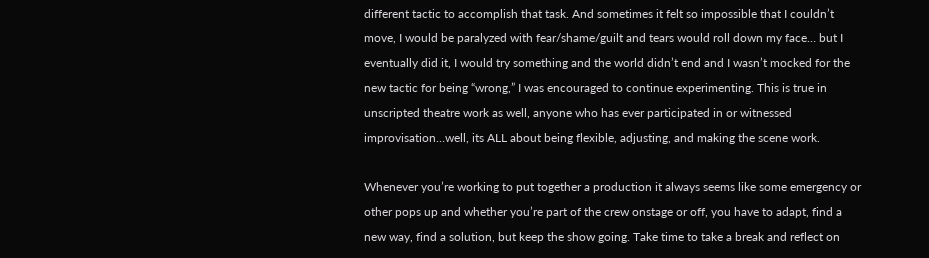different tactic to accomplish that task. And sometimes it felt so impossible that I couldn’t move, I would be paralyzed with fear/shame/guilt and tears would roll down my face… but I eventually did it, I would try something and the world didn’t end and I wasn’t mocked for the new tactic for being “wrong,” I was encouraged to continue experimenting. This is true in unscripted theatre work as well, anyone who has ever participated in or witnessed improvisation…well, its ALL about being flexible, adjusting, and making the scene work.

Whenever you’re working to put together a production it always seems like some emergency or other pops up and whether you’re part of the crew onstage or off, you have to adapt, find a new way, find a solution, but keep the show going. Take time to take a break and reflect on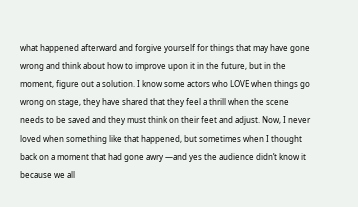what happened afterward and forgive yourself for things that may have gone wrong and think about how to improve upon it in the future, but in the moment, figure out a solution. I know some actors who LOVE when things go wrong on stage, they have shared that they feel a thrill when the scene needs to be saved and they must think on their feet and adjust. Now, I never loved when something like that happened, but sometimes when I thought back on a moment that had gone awry —and yes the audience didn’t know it because we all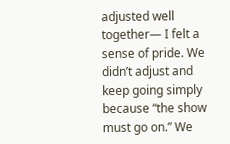adjusted well together— I felt a sense of pride. We didn’t adjust and keep going simply because “the show must go on.” We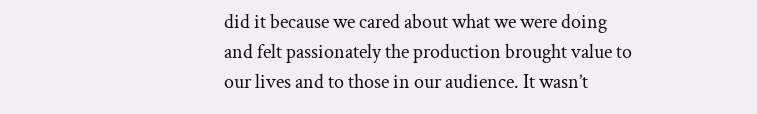did it because we cared about what we were doing and felt passionately the production brought value to our lives and to those in our audience. It wasn’t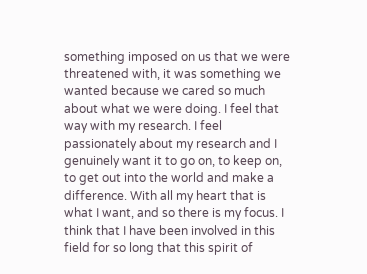something imposed on us that we were threatened with, it was something we wanted because we cared so much about what we were doing. I feel that way with my research. I feel passionately about my research and I genuinely want it to go on, to keep on, to get out into the world and make a difference. With all my heart that is what I want, and so there is my focus. I think that I have been involved in this field for so long that this spirit of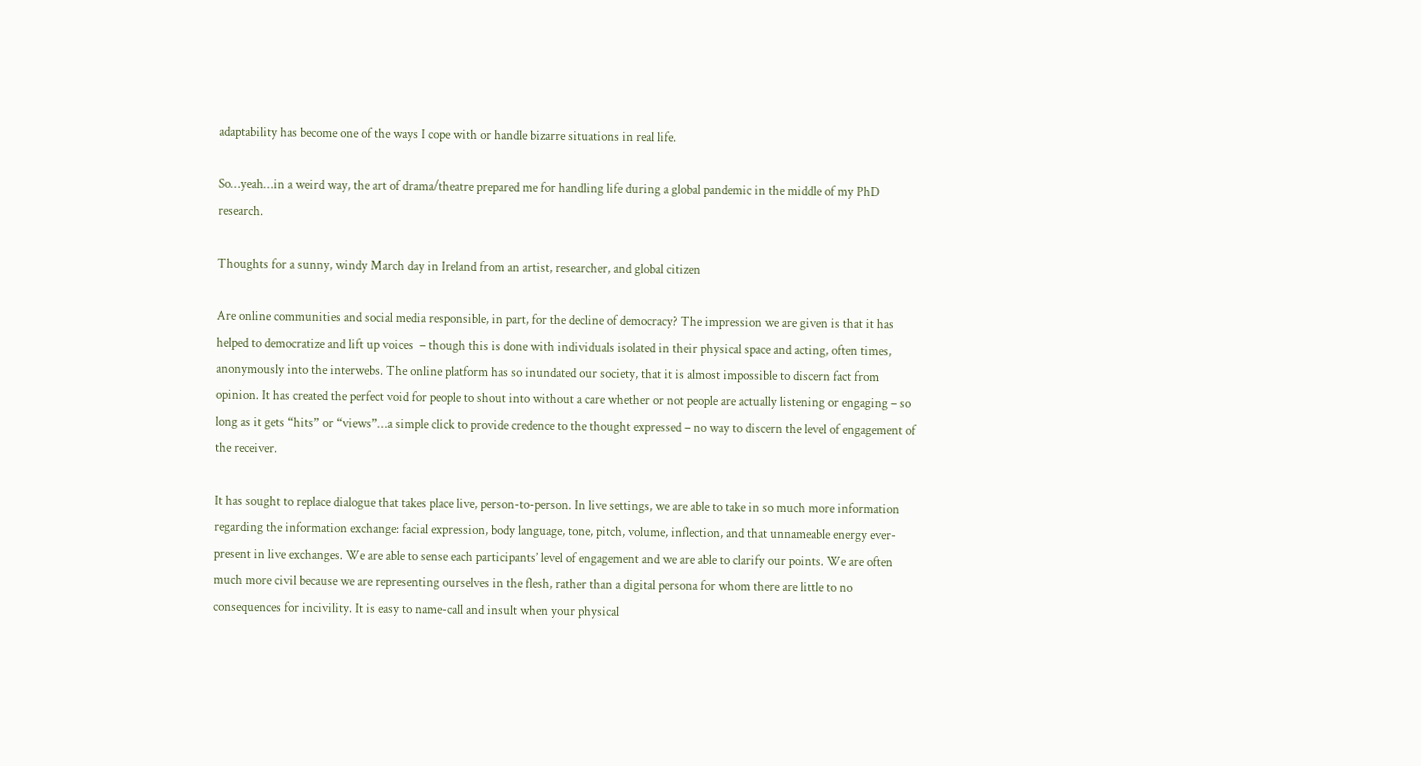adaptability has become one of the ways I cope with or handle bizarre situations in real life.

So…yeah…in a weird way, the art of drama/theatre prepared me for handling life during a global pandemic in the middle of my PhD research.

Thoughts for a sunny, windy March day in Ireland from an artist, researcher, and global citizen

Are online communities and social media responsible, in part, for the decline of democracy? The impression we are given is that it has helped to democratize and lift up voices  – though this is done with individuals isolated in their physical space and acting, often times, anonymously into the interwebs. The online platform has so inundated our society, that it is almost impossible to discern fact from opinion. It has created the perfect void for people to shout into without a care whether or not people are actually listening or engaging – so long as it gets “hits” or “views”…a simple click to provide credence to the thought expressed – no way to discern the level of engagement of the receiver.

It has sought to replace dialogue that takes place live, person-to-person. In live settings, we are able to take in so much more information regarding the information exchange: facial expression, body language, tone, pitch, volume, inflection, and that unnameable energy ever-present in live exchanges. We are able to sense each participants’ level of engagement and we are able to clarify our points. We are often much more civil because we are representing ourselves in the flesh, rather than a digital persona for whom there are little to no consequences for incivility. It is easy to name-call and insult when your physical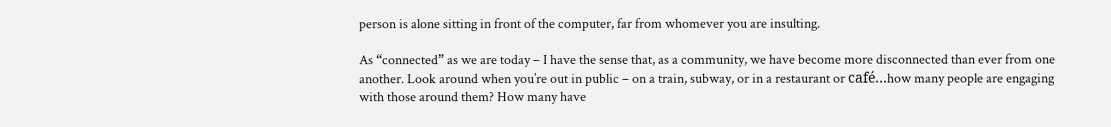person is alone sitting in front of the computer, far from whomever you are insulting.

As “connected” as we are today – I have the sense that, as a community, we have become more disconnected than ever from one another. Look around when you’re out in public – on a train, subway, or in a restaurant or café…how many people are engaging with those around them? How many have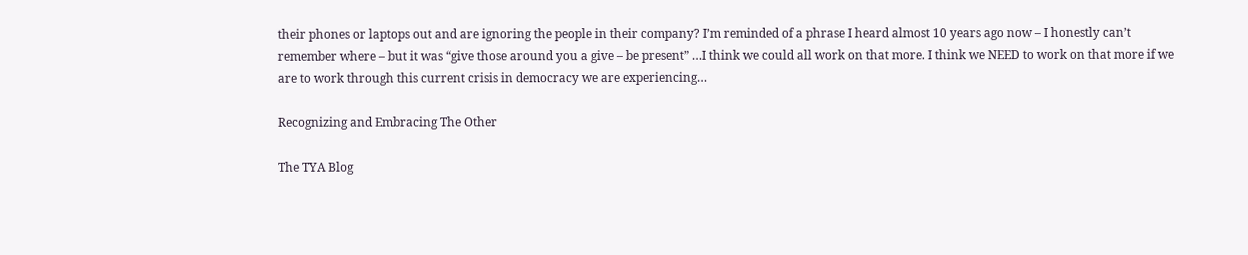their phones or laptops out and are ignoring the people in their company? I’m reminded of a phrase I heard almost 10 years ago now – I honestly can’t remember where – but it was “give those around you a give – be present” …I think we could all work on that more. I think we NEED to work on that more if we are to work through this current crisis in democracy we are experiencing…

Recognizing and Embracing The Other

The TYA Blog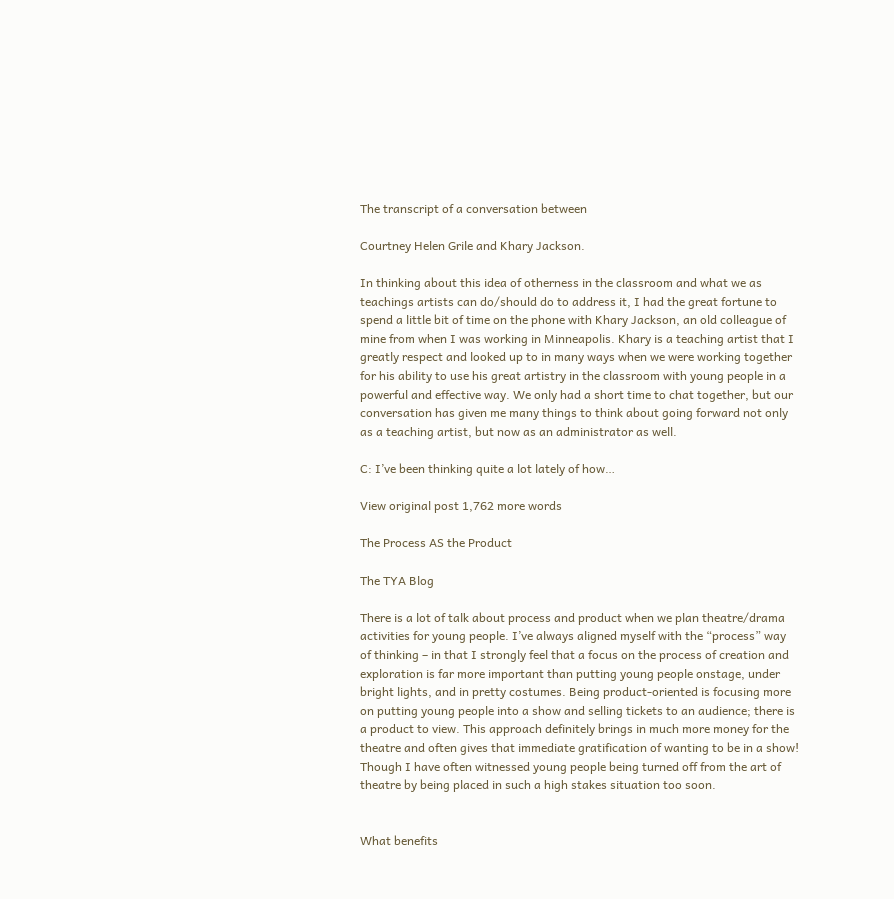The transcript of a conversation between

Courtney Helen Grile and Khary Jackson.

In thinking about this idea of otherness in the classroom and what we as teachings artists can do/should do to address it, I had the great fortune to spend a little bit of time on the phone with Khary Jackson, an old colleague of mine from when I was working in Minneapolis. Khary is a teaching artist that I greatly respect and looked up to in many ways when we were working together for his ability to use his great artistry in the classroom with young people in a powerful and effective way. We only had a short time to chat together, but our conversation has given me many things to think about going forward not only as a teaching artist, but now as an administrator as well.

C: I’ve been thinking quite a lot lately of how…

View original post 1,762 more words

The Process AS the Product

The TYA Blog

There is a lot of talk about process and product when we plan theatre/drama activities for young people. I’ve always aligned myself with the “process” way of thinking – in that I strongly feel that a focus on the process of creation and exploration is far more important than putting young people onstage, under bright lights, and in pretty costumes. Being product-oriented is focusing more on putting young people into a show and selling tickets to an audience; there is a product to view. This approach definitely brings in much more money for the theatre and often gives that immediate gratification of wanting to be in a show! Though I have often witnessed young people being turned off from the art of theatre by being placed in such a high stakes situation too soon.


What benefits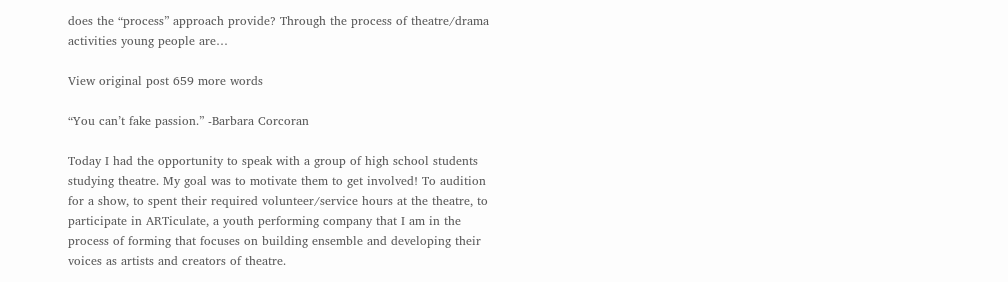does the “process” approach provide? Through the process of theatre/drama activities young people are…

View original post 659 more words

“You can’t fake passion.” -Barbara Corcoran

Today I had the opportunity to speak with a group of high school students studying theatre. My goal was to motivate them to get involved! To audition for a show, to spent their required volunteer/service hours at the theatre, to participate in ARTiculate, a youth performing company that I am in the process of forming that focuses on building ensemble and developing their voices as artists and creators of theatre.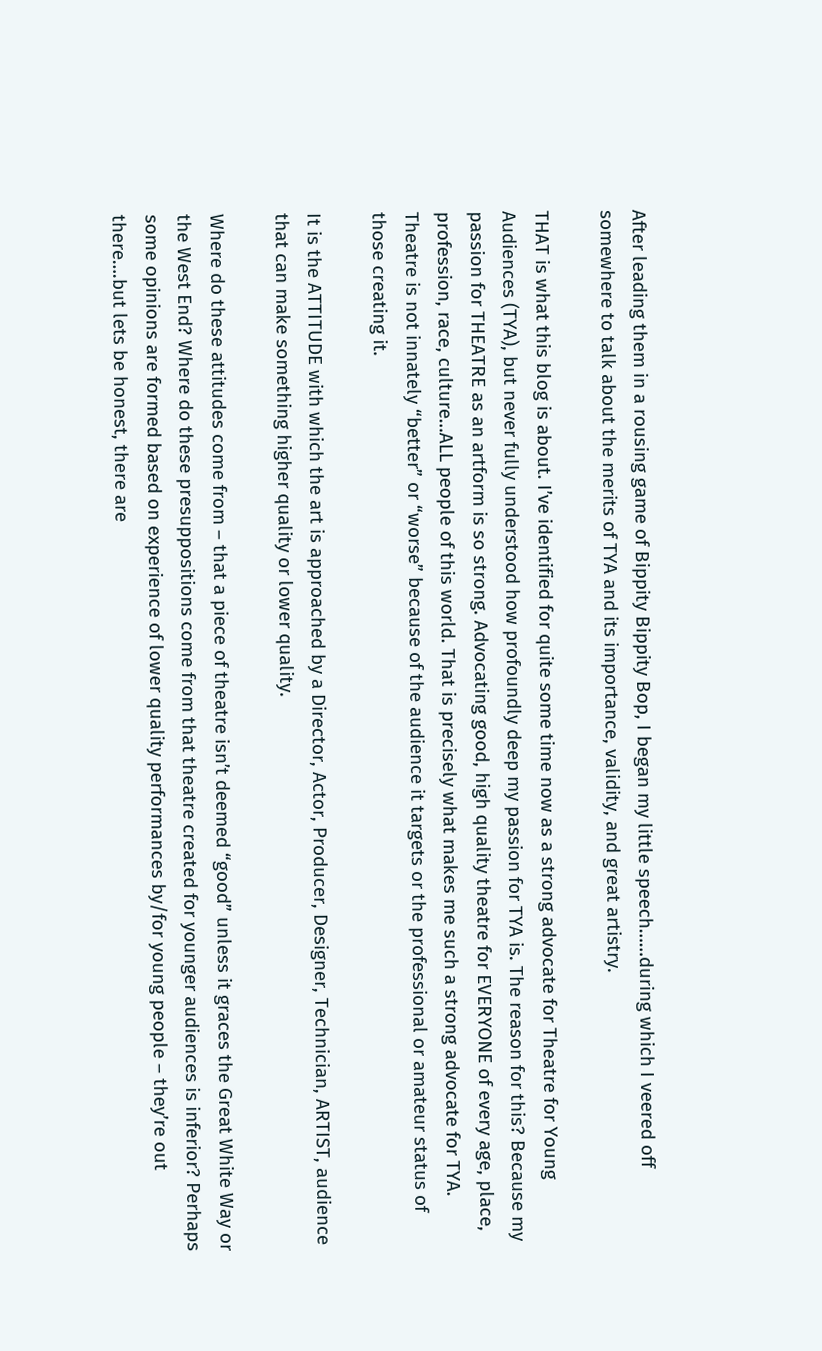After leading them in a rousing game of Bippity Bippity Bop, I began my little speech……during which I veered off somewhere to talk about the merits of TYA and its importance, validity, and great artistry.

THAT is what this blog is about. I’ve identified for quite some time now as a strong advocate for Theatre for Young Audiences (TYA), but never fully understood how profoundly deep my passion for TYA is. The reason for this? Because my passion for THEATRE as an artform is so strong. Advocating good, high quality theatre for EVERYONE of every age, place, profession, race, culture…ALL people of this world. That is precisely what makes me such a strong advocate for TYA. Theatre is not innately “better” or “worse” because of the audience it targets or the professional or amateur status of those creating it.

It is the ATTITUDE with which the art is approached by a Director, Actor, Producer, Designer, Technician, ARTIST, audience that can make something higher quality or lower quality.

Where do these attitudes come from – that a piece of theatre isn’t deemed “good” unless it graces the Great White Way or the West End? Where do these presuppositions come from that theatre created for younger audiences is inferior? Perhaps some opinions are formed based on experience of lower quality performances by/for young people – they’re out there….but lets be honest, there are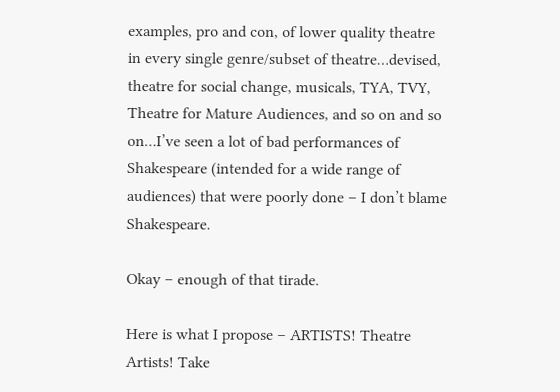examples, pro and con, of lower quality theatre in every single genre/subset of theatre…devised, theatre for social change, musicals, TYA, TVY, Theatre for Mature Audiences, and so on and so on…I’ve seen a lot of bad performances of Shakespeare (intended for a wide range of audiences) that were poorly done – I don’t blame Shakespeare.

Okay – enough of that tirade.

Here is what I propose – ARTISTS! Theatre Artists! Take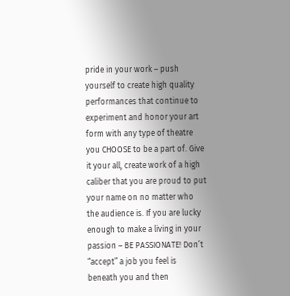pride in your work – push yourself to create high quality performances that continue to experiment and honor your art form with any type of theatre you CHOOSE to be a part of. Give it your all, create work of a high caliber that you are proud to put your name on no matter who the audience is. If you are lucky enough to make a living in your passion – BE PASSIONATE! Don’t “accept” a job you feel is beneath you and then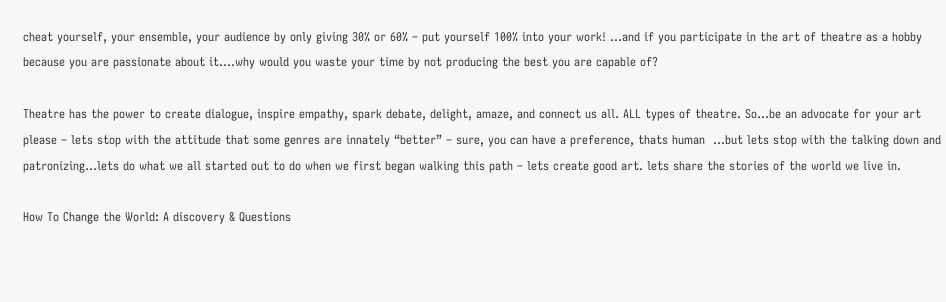cheat yourself, your ensemble, your audience by only giving 30% or 60% – put yourself 100% into your work! …and if you participate in the art of theatre as a hobby because you are passionate about it….why would you waste your time by not producing the best you are capable of?

Theatre has the power to create dialogue, inspire empathy, spark debate, delight, amaze, and connect us all. ALL types of theatre. So…be an advocate for your art please – lets stop with the attitude that some genres are innately “better” – sure, you can have a preference, thats human  …but lets stop with the talking down and patronizing…lets do what we all started out to do when we first began walking this path – lets create good art. lets share the stories of the world we live in.

How To Change the World: A discovery & Questions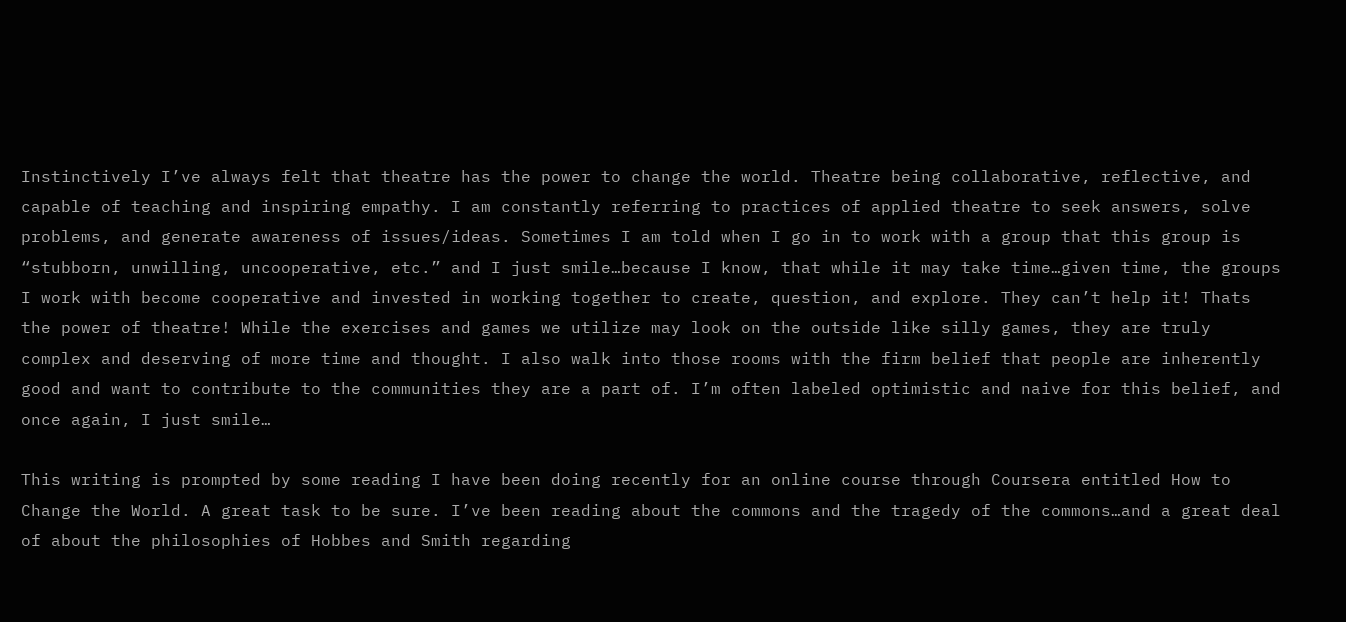Instinctively I’ve always felt that theatre has the power to change the world. Theatre being collaborative, reflective, and capable of teaching and inspiring empathy. I am constantly referring to practices of applied theatre to seek answers, solve problems, and generate awareness of issues/ideas. Sometimes I am told when I go in to work with a group that this group is “stubborn, unwilling, uncooperative, etc.” and I just smile…because I know, that while it may take time…given time, the groups I work with become cooperative and invested in working together to create, question, and explore. They can’t help it! Thats the power of theatre! While the exercises and games we utilize may look on the outside like silly games, they are truly complex and deserving of more time and thought. I also walk into those rooms with the firm belief that people are inherently good and want to contribute to the communities they are a part of. I’m often labeled optimistic and naive for this belief, and once again, I just smile…

This writing is prompted by some reading I have been doing recently for an online course through Coursera entitled How to Change the World. A great task to be sure. I’ve been reading about the commons and the tragedy of the commons…and a great deal of about the philosophies of Hobbes and Smith regarding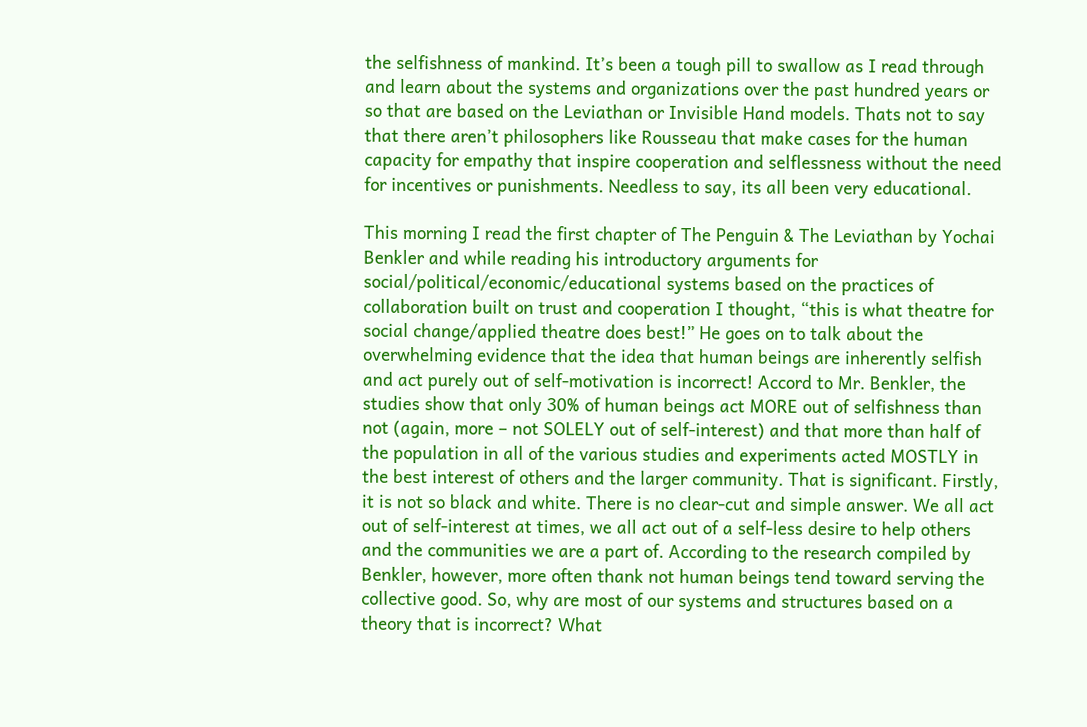the selfishness of mankind. It’s been a tough pill to swallow as I read through and learn about the systems and organizations over the past hundred years or so that are based on the Leviathan or Invisible Hand models. Thats not to say that there aren’t philosophers like Rousseau that make cases for the human capacity for empathy that inspire cooperation and selflessness without the need for incentives or punishments. Needless to say, its all been very educational.

This morning I read the first chapter of The Penguin & The Leviathan by Yochai Benkler and while reading his introductory arguments for social/political/economic/educational systems based on the practices of collaboration built on trust and cooperation I thought, “this is what theatre for social change/applied theatre does best!” He goes on to talk about the overwhelming evidence that the idea that human beings are inherently selfish and act purely out of self-motivation is incorrect! Accord to Mr. Benkler, the studies show that only 30% of human beings act MORE out of selfishness than not (again, more – not SOLELY out of self-interest) and that more than half of the population in all of the various studies and experiments acted MOSTLY in the best interest of others and the larger community. That is significant. Firstly, it is not so black and white. There is no clear-cut and simple answer. We all act out of self-interest at times, we all act out of a self-less desire to help others and the communities we are a part of. According to the research compiled by Benkler, however, more often thank not human beings tend toward serving the collective good. So, why are most of our systems and structures based on a theory that is incorrect? What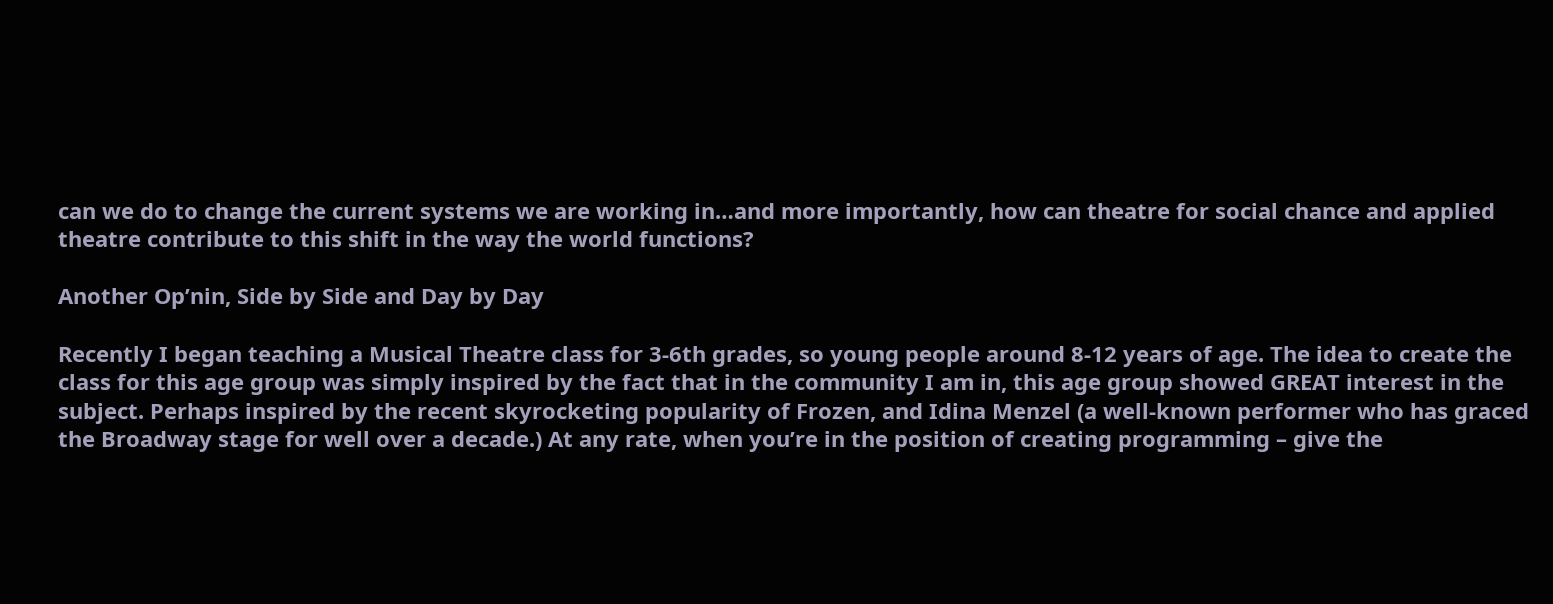can we do to change the current systems we are working in…and more importantly, how can theatre for social chance and applied theatre contribute to this shift in the way the world functions?

Another Op’nin, Side by Side and Day by Day

Recently I began teaching a Musical Theatre class for 3-6th grades, so young people around 8-12 years of age. The idea to create the class for this age group was simply inspired by the fact that in the community I am in, this age group showed GREAT interest in the subject. Perhaps inspired by the recent skyrocketing popularity of Frozen, and Idina Menzel (a well-known performer who has graced the Broadway stage for well over a decade.) At any rate, when you’re in the position of creating programming – give the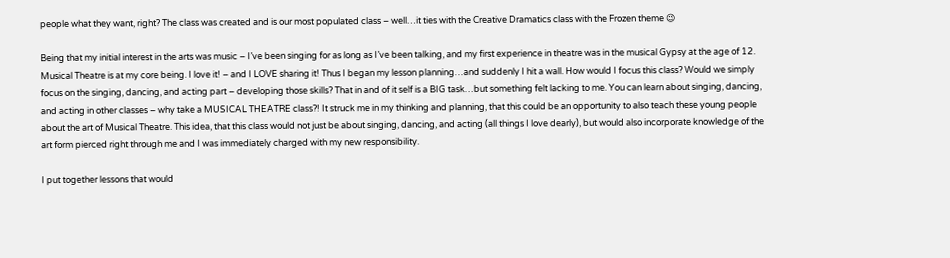people what they want, right? The class was created and is our most populated class – well…it ties with the Creative Dramatics class with the Frozen theme 😉

Being that my initial interest in the arts was music – I’ve been singing for as long as I’ve been talking, and my first experience in theatre was in the musical Gypsy at the age of 12. Musical Theatre is at my core being. I love it! – and I LOVE sharing it! Thus I began my lesson planning…and suddenly I hit a wall. How would I focus this class? Would we simply focus on the singing, dancing, and acting part – developing those skills? That in and of it self is a BIG task…but something felt lacking to me. You can learn about singing, dancing, and acting in other classes – why take a MUSICAL THEATRE class?! It struck me in my thinking and planning, that this could be an opportunity to also teach these young people about the art of Musical Theatre. This idea, that this class would not just be about singing, dancing, and acting (all things I love dearly), but would also incorporate knowledge of the art form pierced right through me and I was immediately charged with my new responsibility.

I put together lessons that would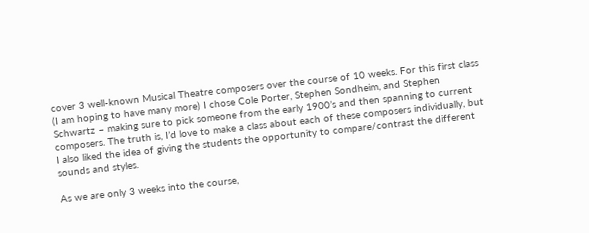cover 3 well-known Musical Theatre composers over the course of 10 weeks. For this first class (I am hoping to have many more) I chose Cole Porter, Stephen Sondheim, and Stephen Schwartz – making sure to pick someone from the early 1900’s and then spanning to current composers. The truth is, I’d love to make a class about each of these composers individually, but I also liked the idea of giving the students the opportunity to compare/contrast the different sounds and styles.

As we are only 3 weeks into the course,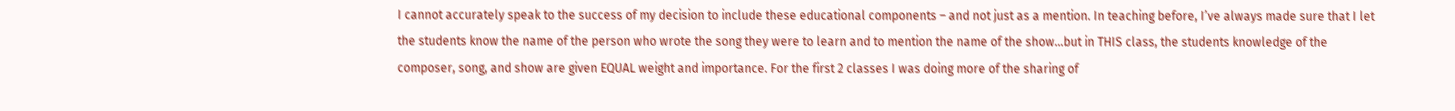I cannot accurately speak to the success of my decision to include these educational components – and not just as a mention. In teaching before, I’ve always made sure that I let the students know the name of the person who wrote the song they were to learn and to mention the name of the show…but in THIS class, the students knowledge of the composer, song, and show are given EQUAL weight and importance. For the first 2 classes I was doing more of the sharing of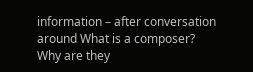information – after conversation around What is a composer? Why are they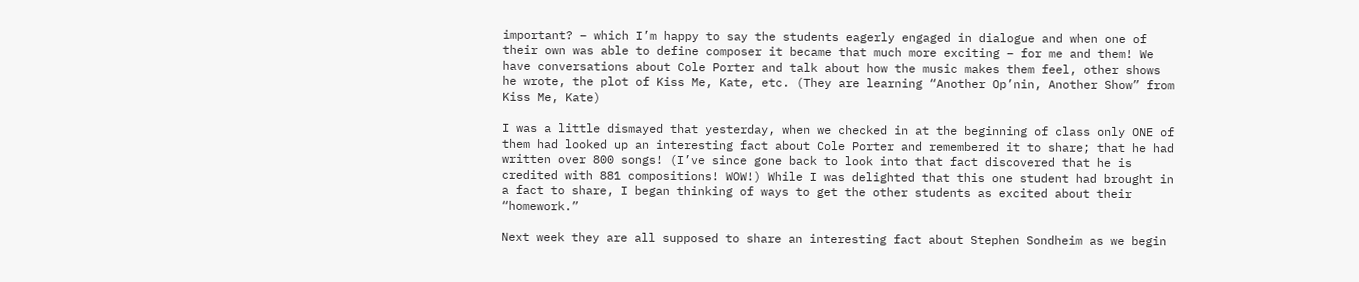important? – which I’m happy to say the students eagerly engaged in dialogue and when one of their own was able to define composer it became that much more exciting – for me and them! We have conversations about Cole Porter and talk about how the music makes them feel, other shows he wrote, the plot of Kiss Me, Kate, etc. (They are learning “Another Op’nin, Another Show” from Kiss Me, Kate)

I was a little dismayed that yesterday, when we checked in at the beginning of class only ONE of them had looked up an interesting fact about Cole Porter and remembered it to share; that he had written over 800 songs! (I’ve since gone back to look into that fact discovered that he is credited with 881 compositions! WOW!) While I was delighted that this one student had brought in a fact to share, I began thinking of ways to get the other students as excited about their “homework.”

Next week they are all supposed to share an interesting fact about Stephen Sondheim as we begin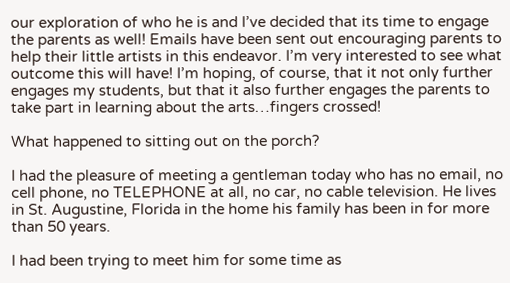our exploration of who he is and I’ve decided that its time to engage the parents as well! Emails have been sent out encouraging parents to help their little artists in this endeavor. I’m very interested to see what outcome this will have! I’m hoping, of course, that it not only further engages my students, but that it also further engages the parents to take part in learning about the arts…fingers crossed!

What happened to sitting out on the porch?

I had the pleasure of meeting a gentleman today who has no email, no cell phone, no TELEPHONE at all, no car, no cable television. He lives in St. Augustine, Florida in the home his family has been in for more than 50 years.

I had been trying to meet him for some time as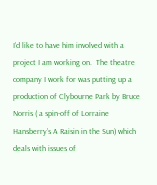I’d like to have him involved with a project I am working on.  The theatre company I work for was putting up a production of Clybourne Park by Bruce Norris ( a spin-off of Lorraine Hansberry’s A Raisin in the Sun) which deals with issues of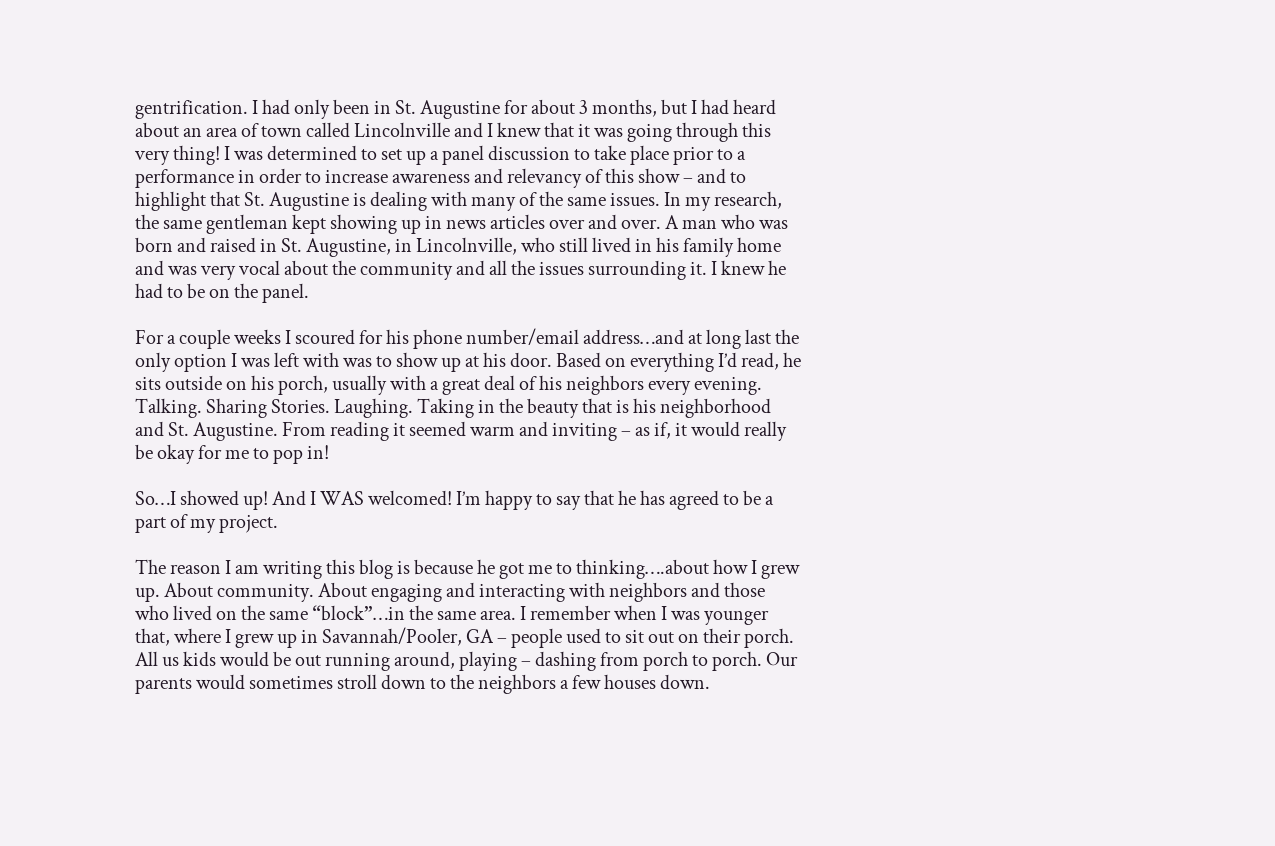gentrification. I had only been in St. Augustine for about 3 months, but I had heard about an area of town called Lincolnville and I knew that it was going through this very thing! I was determined to set up a panel discussion to take place prior to a performance in order to increase awareness and relevancy of this show – and to highlight that St. Augustine is dealing with many of the same issues. In my research, the same gentleman kept showing up in news articles over and over. A man who was born and raised in St. Augustine, in Lincolnville, who still lived in his family home and was very vocal about the community and all the issues surrounding it. I knew he had to be on the panel.

For a couple weeks I scoured for his phone number/email address…and at long last the only option I was left with was to show up at his door. Based on everything I’d read, he sits outside on his porch, usually with a great deal of his neighbors every evening. Talking. Sharing Stories. Laughing. Taking in the beauty that is his neighborhood and St. Augustine. From reading it seemed warm and inviting – as if, it would really be okay for me to pop in!

So…I showed up! And I WAS welcomed! I’m happy to say that he has agreed to be a part of my project.

The reason I am writing this blog is because he got me to thinking….about how I grew up. About community. About engaging and interacting with neighbors and those who lived on the same “block”…in the same area. I remember when I was younger that, where I grew up in Savannah/Pooler, GA – people used to sit out on their porch. All us kids would be out running around, playing – dashing from porch to porch. Our parents would sometimes stroll down to the neighbors a few houses down.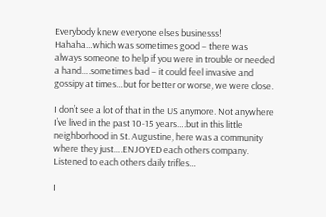Everybody knew everyone elses businesss! Hahaha…which was sometimes good – there was always someone to help if you were in trouble or needed a hand….sometimes bad – it could feel invasive and gossipy at times…but for better or worse, we were close.

I don’t see a lot of that in the US anymore. Not anywhere I’ve lived in the past 10-15 years….but in this little neighborhood in St. Augustine, here was a community where they just….ENJOYED each others company. Listened to each others daily trifles…

I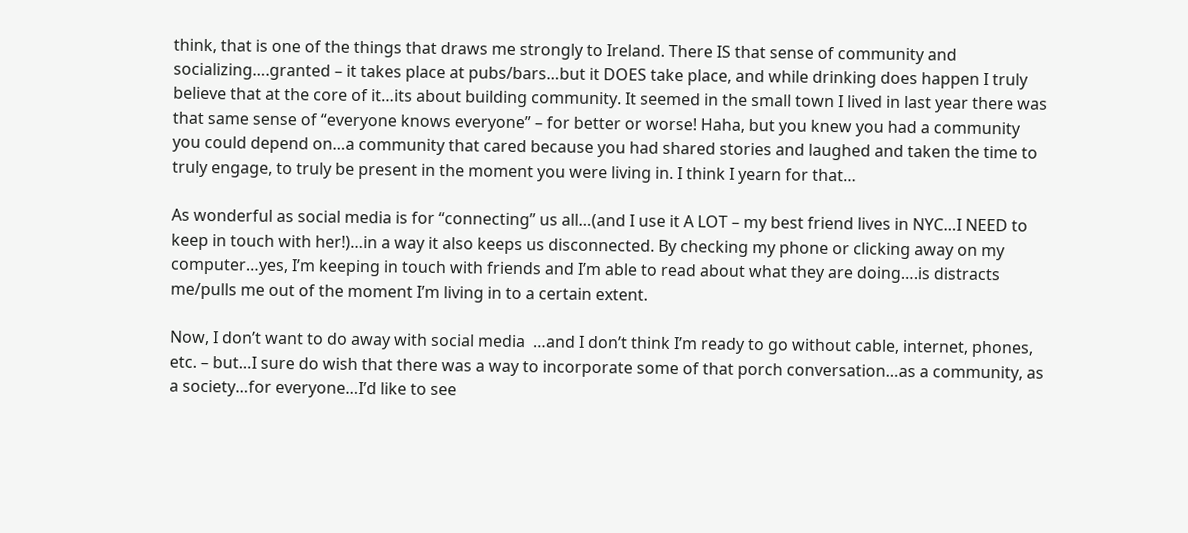think, that is one of the things that draws me strongly to Ireland. There IS that sense of community and socializing….granted – it takes place at pubs/bars…but it DOES take place, and while drinking does happen I truly believe that at the core of it…its about building community. It seemed in the small town I lived in last year there was that same sense of “everyone knows everyone” – for better or worse! Haha, but you knew you had a community you could depend on…a community that cared because you had shared stories and laughed and taken the time to truly engage, to truly be present in the moment you were living in. I think I yearn for that…

As wonderful as social media is for “connecting” us all…(and I use it A LOT – my best friend lives in NYC…I NEED to keep in touch with her!)…in a way it also keeps us disconnected. By checking my phone or clicking away on my computer…yes, I’m keeping in touch with friends and I’m able to read about what they are doing….is distracts me/pulls me out of the moment I’m living in to a certain extent.

Now, I don’t want to do away with social media  …and I don’t think I’m ready to go without cable, internet, phones, etc. – but…I sure do wish that there was a way to incorporate some of that porch conversation…as a community, as a society…for everyone…I’d like to see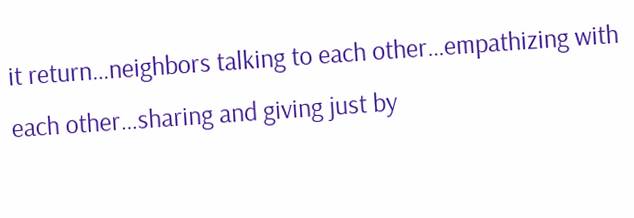it return…neighbors talking to each other…empathizing with each other…sharing and giving just by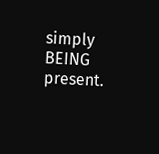simply BEING present.